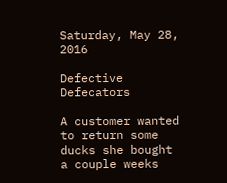Saturday, May 28, 2016

Defective Defecators

A customer wanted to return some ducks she bought a couple weeks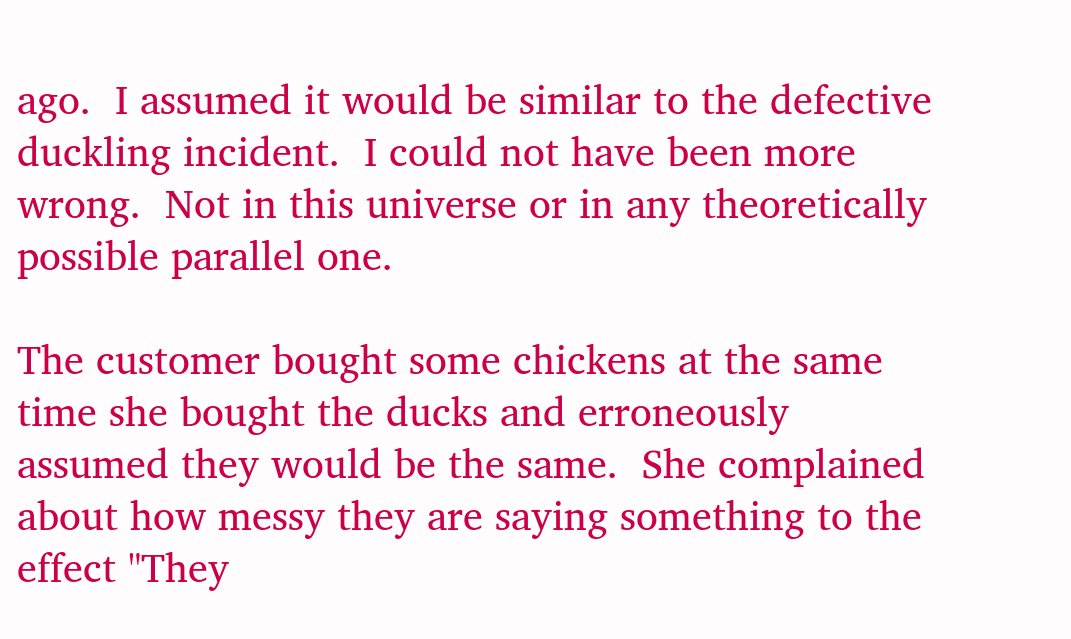ago.  I assumed it would be similar to the defective duckling incident.  I could not have been more wrong.  Not in this universe or in any theoretically possible parallel one.

The customer bought some chickens at the same time she bought the ducks and erroneously assumed they would be the same.  She complained about how messy they are saying something to the effect "They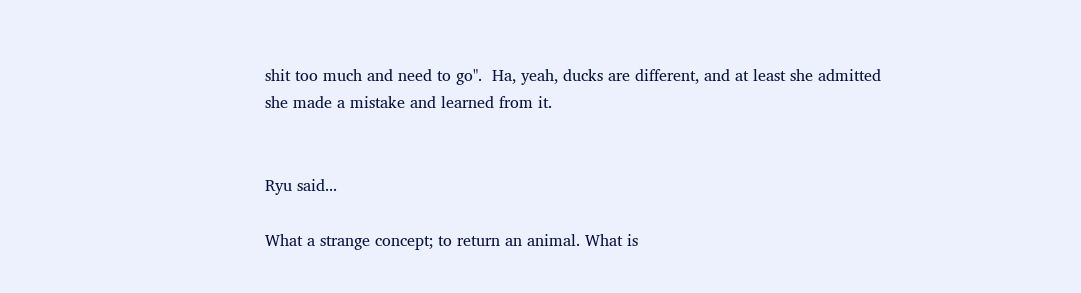shit too much and need to go".  Ha, yeah, ducks are different, and at least she admitted she made a mistake and learned from it.


Ryu said...

What a strange concept; to return an animal. What is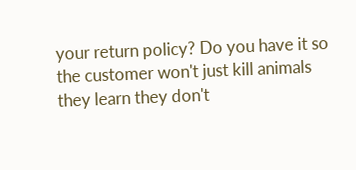your return policy? Do you have it so the customer won't just kill animals they learn they don't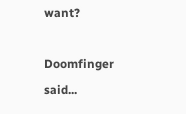want?

Doomfinger said...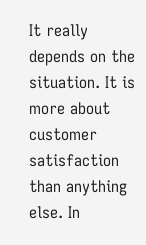It really depends on the situation. It is more about customer satisfaction than anything else. In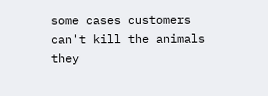some cases customers can't kill the animals they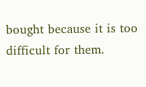bought because it is too difficult for them.